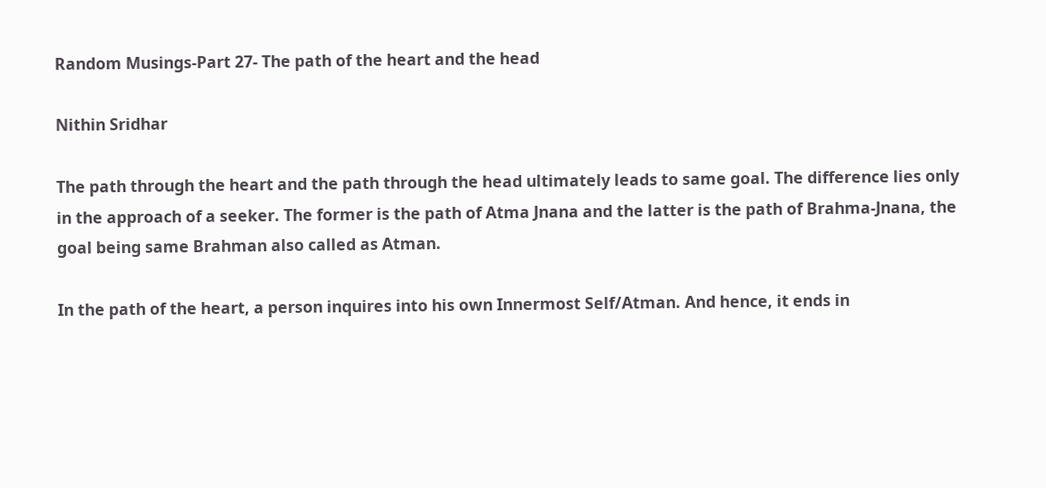Random Musings-Part 27- The path of the heart and the head

Nithin Sridhar

The path through the heart and the path through the head ultimately leads to same goal. The difference lies only in the approach of a seeker. The former is the path of Atma Jnana and the latter is the path of Brahma-Jnana, the goal being same Brahman also called as Atman.

In the path of the heart, a person inquires into his own Innermost Self/Atman. And hence, it ends in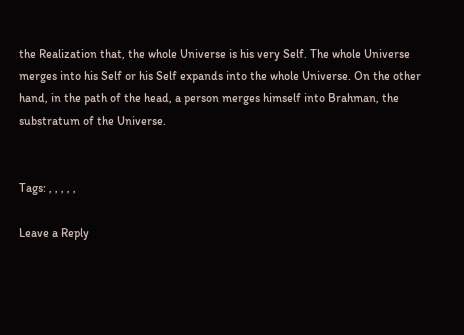the Realization that, the whole Universe is his very Self. The whole Universe merges into his Self or his Self expands into the whole Universe. On the other hand, in the path of the head, a person merges himself into Brahman, the substratum of the Universe.


Tags: , , , , ,

Leave a Reply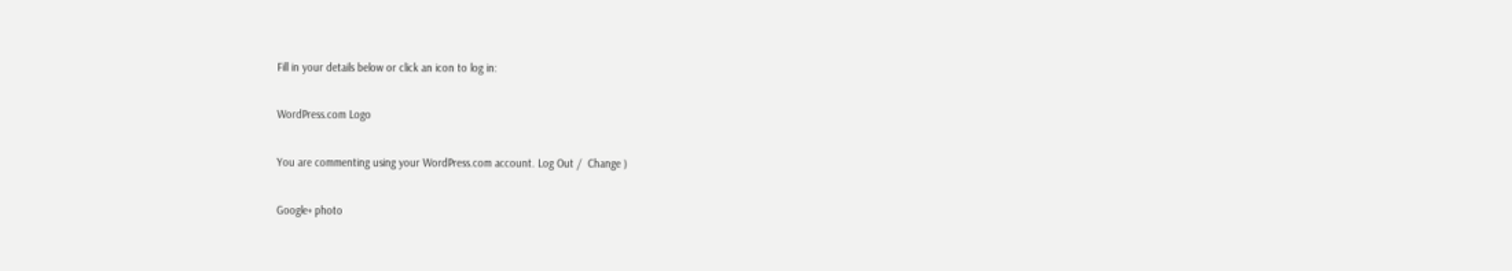Fill in your details below or click an icon to log in:

WordPress.com Logo

You are commenting using your WordPress.com account. Log Out /  Change )

Google+ photo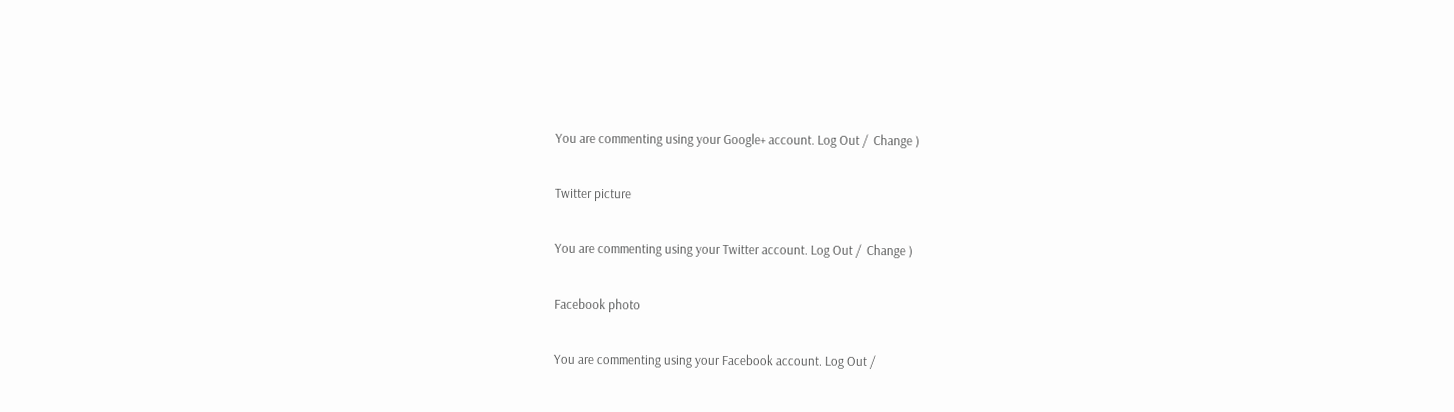You are commenting using your Google+ account. Log Out /  Change )

Twitter picture

You are commenting using your Twitter account. Log Out /  Change )

Facebook photo

You are commenting using your Facebook account. Log Out /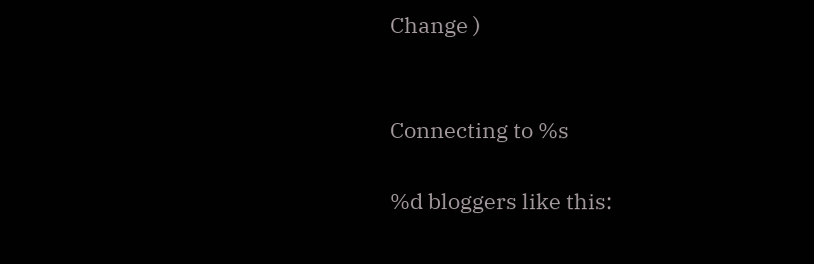Change )


Connecting to %s

%d bloggers like this: